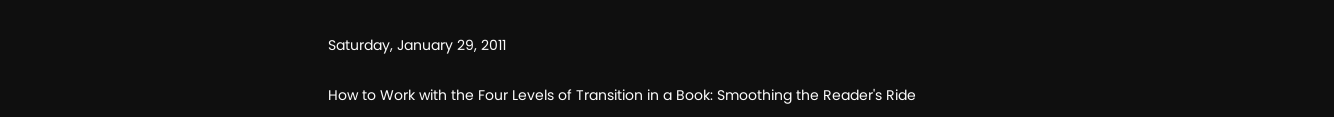Saturday, January 29, 2011

How to Work with the Four Levels of Transition in a Book: Smoothing the Reader's Ride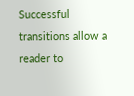Successful transitions allow a reader to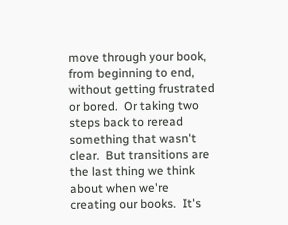move through your book, from beginning to end, without getting frustrated or bored.  Or taking two steps back to reread something that wasn't clear.  But transitions are the last thing we think about when we're creating our books.  It's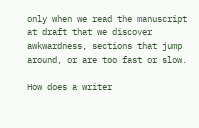only when we read the manuscript at draft that we discover awkwardness, sections that jump around, or are too fast or slow.

How does a writer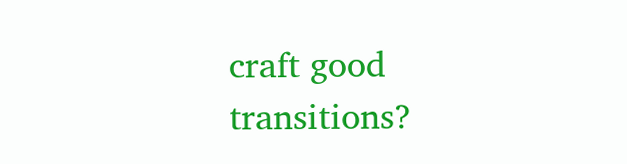craft good transitions?